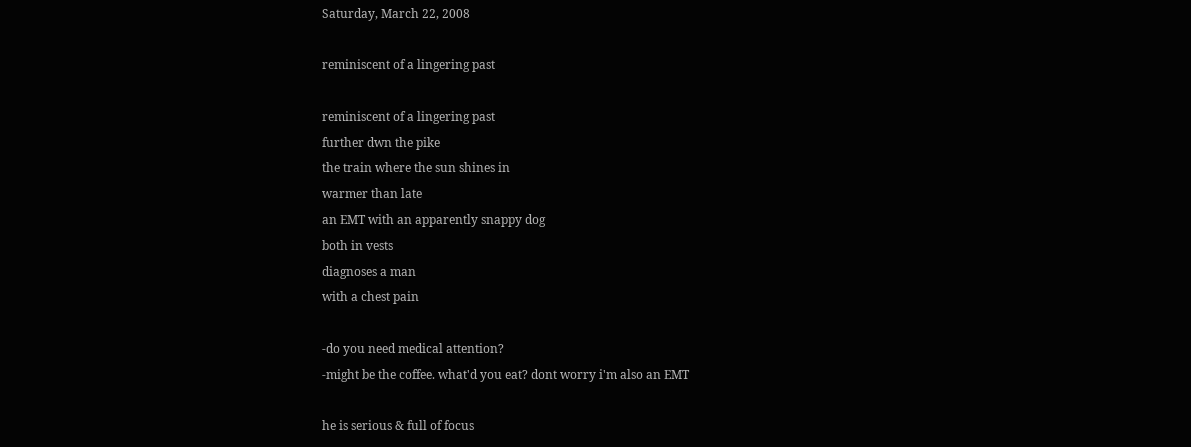Saturday, March 22, 2008

reminiscent of a lingering past

reminiscent of a lingering past
further dwn the pike
the train where the sun shines in
warmer than late
an EMT with an apparently snappy dog
both in vests
diagnoses a man
with a chest pain

-do you need medical attention?
-might be the coffee. what'd you eat? dont worry i'm also an EMT

he is serious & full of focus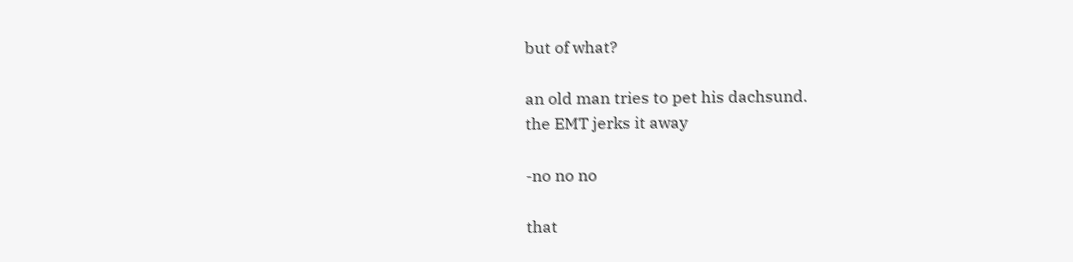but of what?

an old man tries to pet his dachsund.
the EMT jerks it away

-no no no

that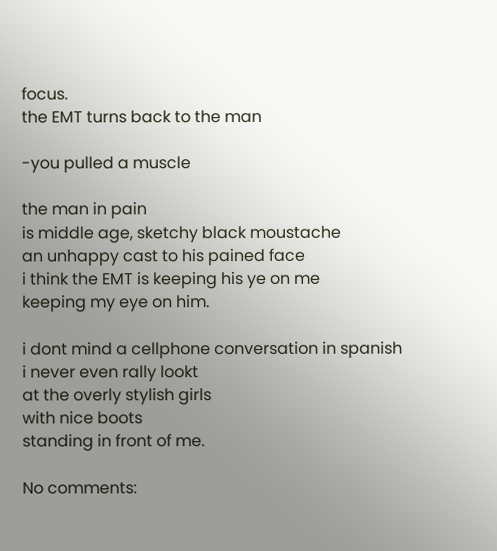focus.
the EMT turns back to the man

-you pulled a muscle

the man in pain
is middle age, sketchy black moustache
an unhappy cast to his pained face
i think the EMT is keeping his ye on me
keeping my eye on him.

i dont mind a cellphone conversation in spanish
i never even rally lookt
at the overly stylish girls
with nice boots
standing in front of me.

No comments: